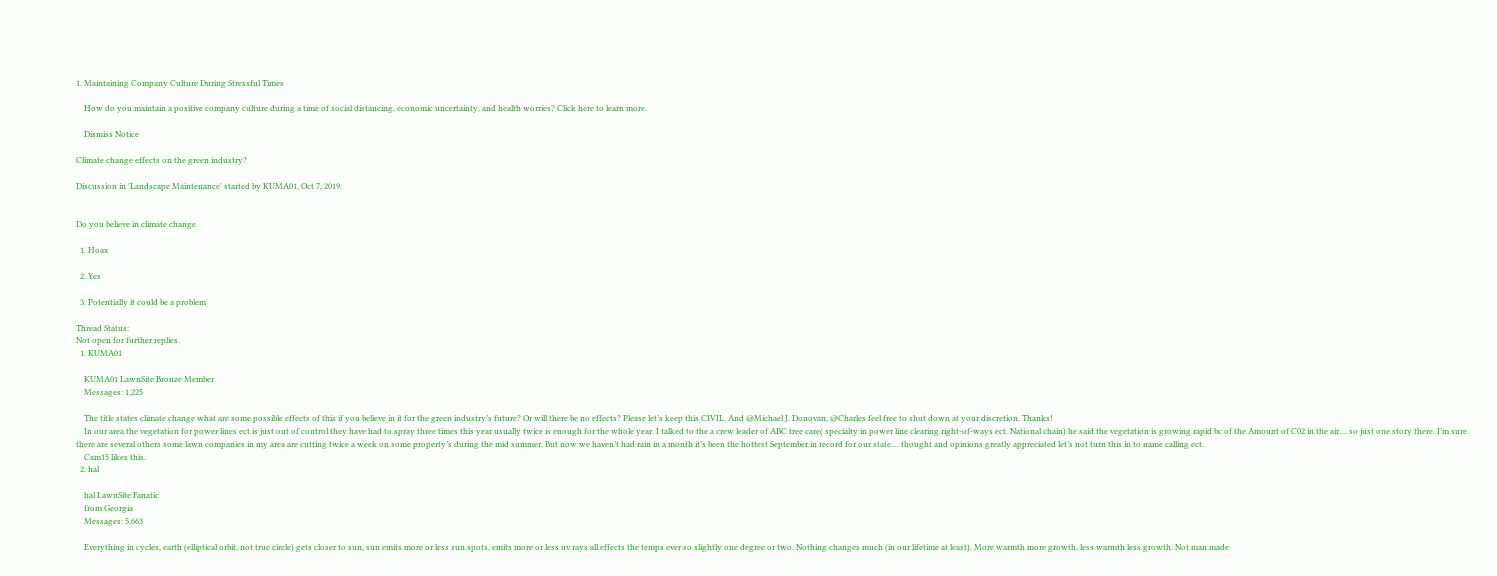1. Maintaining Company Culture During Stressful Times

    How do you maintain a positive company culture during a time of social distancing, economic uncertainty, and health worries? Click here to learn more.

    Dismiss Notice

Climate change effects on the green industry?

Discussion in 'Landscape Maintenance' started by KUMA01, Oct 7, 2019.


Do you believe in climate change

  1. Hoax

  2. Yes

  3. Potentially it could be a problem

Thread Status:
Not open for further replies.
  1. KUMA01

    KUMA01 LawnSite Bronze Member
    Messages: 1,225

    The title states climate change what are some possible effects of this if you believe in it for the green industry’s future? Or will there be no effects? Please let’s keep this CIVIL. And @Michael J. Donovan, @Charles feel free to shut down at your discretion. Thanks!
    In our area the vegetation for power lines ect is just out of control they have had to spray three times this year usually twice is enough for the whole year. I talked to the a crew leader of ABC tree care( specialty in power line clearing right-of-ways ect. National chain) he said the vegetation is growing rapid bc of the Amount of C02 in the air.... so just one story there. I’m sure there are several others some lawn companies in my area are cutting twice a week on some property’s during the mid summer. But now we haven’t had rain in a month it’s been the hottest September in record for our state.... thought and opinions greatly appreciated let’s not turn this in to name calling ect.
    Cam15 likes this.
  2. hal

    hal LawnSite Fanatic
    from Georgia
    Messages: 5,663

    Everything in cycles, earth (elliptical orbit, not true circle) gets closer to sun, sun emits more or less sun spots, emits more or less uv rays all effects the temps ever so slightly one degree or two. Nothing changes much (in our lifetime at least). More warmth more growth, less warmth less growth. Not man made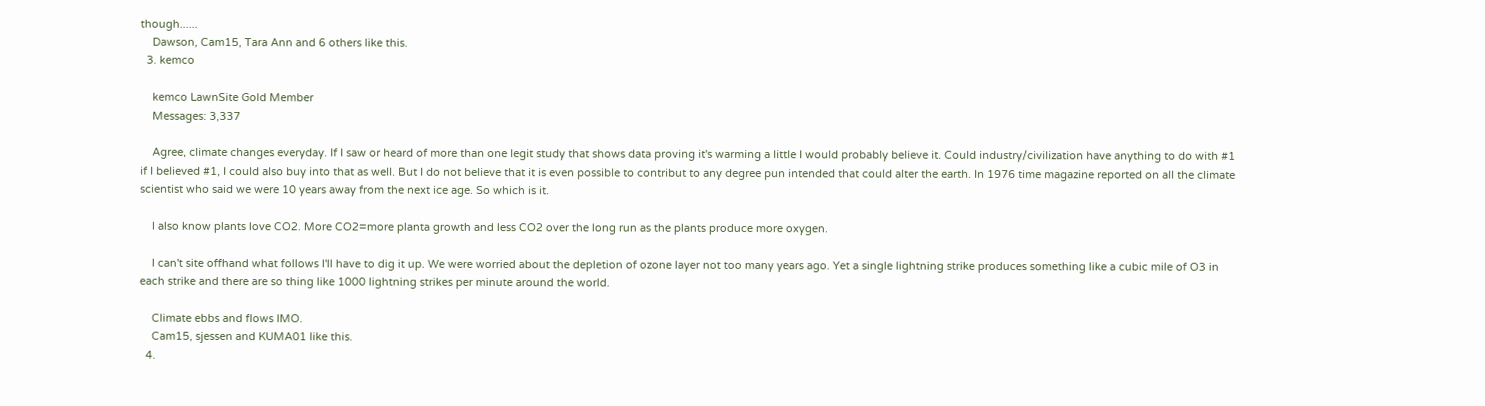though......
    Dawson, Cam15, Tara Ann and 6 others like this.
  3. kemco

    kemco LawnSite Gold Member
    Messages: 3,337

    Agree, climate changes everyday. If I saw or heard of more than one legit study that shows data proving it's warming a little I would probably believe it. Could industry/civilization have anything to do with #1 if I believed #1, I could also buy into that as well. But I do not believe that it is even possible to contribut to any degree pun intended that could alter the earth. In 1976 time magazine reported on all the climate scientist who said we were 10 years away from the next ice age. So which is it.

    I also know plants love CO2. More CO2=more planta growth and less CO2 over the long run as the plants produce more oxygen.

    I can't site offhand what follows I'll have to dig it up. We were worried about the depletion of ozone layer not too many years ago. Yet a single lightning strike produces something like a cubic mile of O3 in each strike and there are so thing like 1000 lightning strikes per minute around the world.

    Climate ebbs and flows IMO.
    Cam15, sjessen and KUMA01 like this.
  4.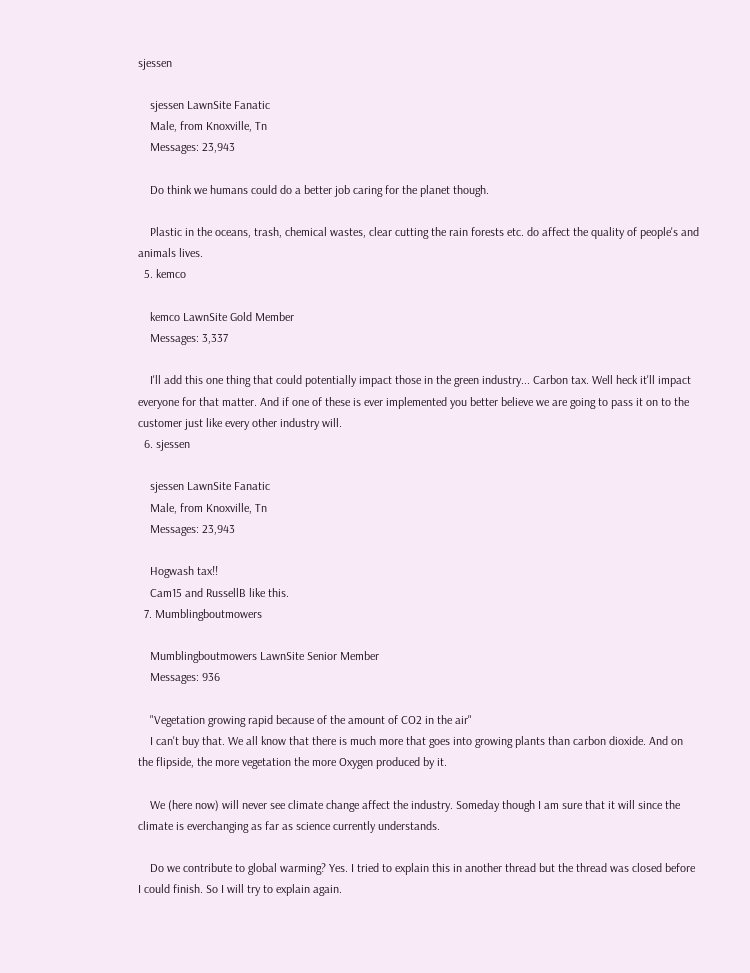sjessen

    sjessen LawnSite Fanatic
    Male, from Knoxville, Tn
    Messages: 23,943

    Do think we humans could do a better job caring for the planet though.

    Plastic in the oceans, trash, chemical wastes, clear cutting the rain forests etc. do affect the quality of people's and animals lives.
  5. kemco

    kemco LawnSite Gold Member
    Messages: 3,337

    I'll add this one thing that could potentially impact those in the green industry... Carbon tax. Well heck it'll impact everyone for that matter. And if one of these is ever implemented you better believe we are going to pass it on to the customer just like every other industry will.
  6. sjessen

    sjessen LawnSite Fanatic
    Male, from Knoxville, Tn
    Messages: 23,943

    Hogwash tax!!
    Cam15 and RussellB like this.
  7. Mumblingboutmowers

    Mumblingboutmowers LawnSite Senior Member
    Messages: 936

    "Vegetation growing rapid because of the amount of CO2 in the air"
    I can't buy that. We all know that there is much more that goes into growing plants than carbon dioxide. And on the flipside, the more vegetation the more Oxygen produced by it.

    We (here now) will never see climate change affect the industry. Someday though I am sure that it will since the climate is everchanging as far as science currently understands.

    Do we contribute to global warming? Yes. I tried to explain this in another thread but the thread was closed before I could finish. So I will try to explain again.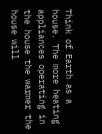Think of Earth as a house. The more heating appliances operating in the house the warmer the house will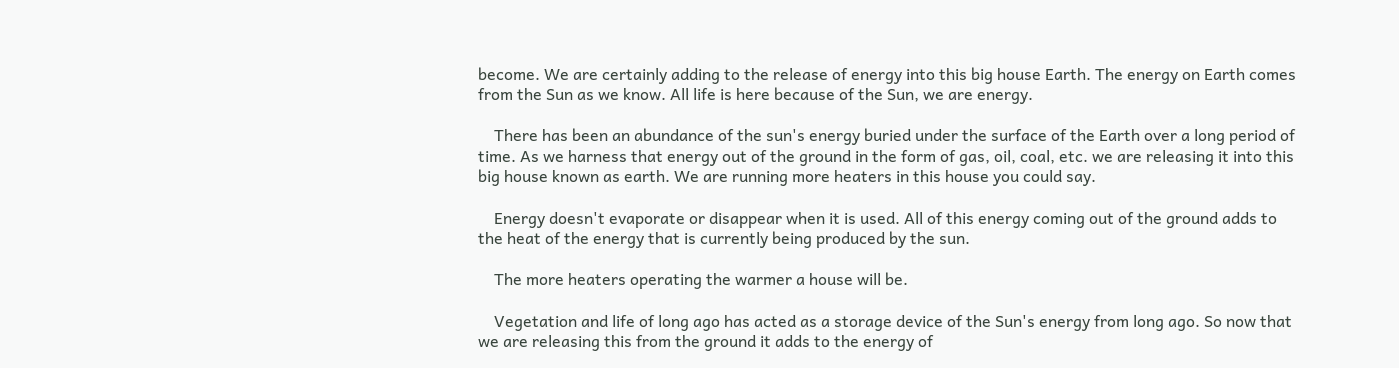become. We are certainly adding to the release of energy into this big house Earth. The energy on Earth comes from the Sun as we know. All life is here because of the Sun, we are energy.

    There has been an abundance of the sun's energy buried under the surface of the Earth over a long period of time. As we harness that energy out of the ground in the form of gas, oil, coal, etc. we are releasing it into this big house known as earth. We are running more heaters in this house you could say.

    Energy doesn't evaporate or disappear when it is used. All of this energy coming out of the ground adds to the heat of the energy that is currently being produced by the sun.

    The more heaters operating the warmer a house will be.

    Vegetation and life of long ago has acted as a storage device of the Sun's energy from long ago. So now that we are releasing this from the ground it adds to the energy of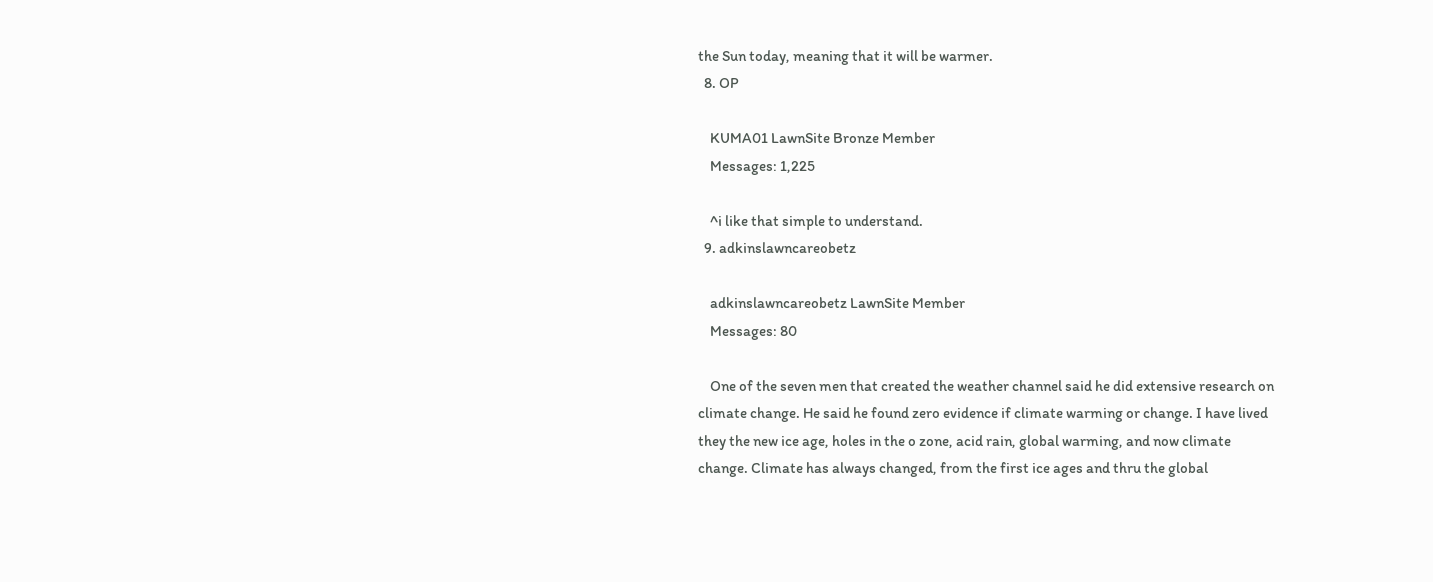the Sun today, meaning that it will be warmer.
  8. OP

    KUMA01 LawnSite Bronze Member
    Messages: 1,225

    ^i like that simple to understand.
  9. adkinslawncareobetz

    adkinslawncareobetz LawnSite Member
    Messages: 80

    One of the seven men that created the weather channel said he did extensive research on climate change. He said he found zero evidence if climate warming or change. I have lived they the new ice age, holes in the o zone, acid rain, global warming, and now climate change. Climate has always changed, from the first ice ages and thru the global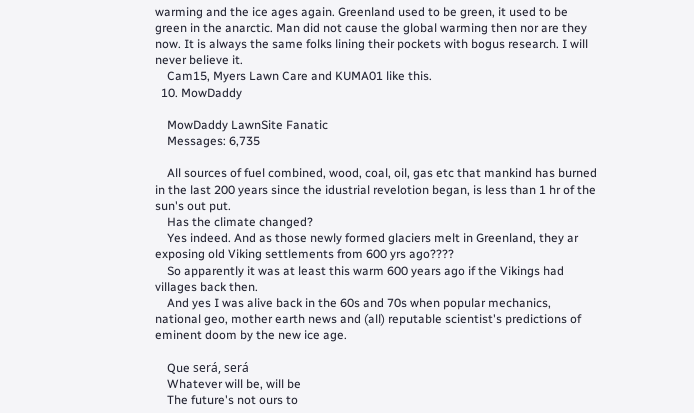warming and the ice ages again. Greenland used to be green, it used to be green in the anarctic. Man did not cause the global warming then nor are they now. It is always the same folks lining their pockets with bogus research. I will never believe it.
    Cam15, Myers Lawn Care and KUMA01 like this.
  10. MowDaddy

    MowDaddy LawnSite Fanatic
    Messages: 6,735

    All sources of fuel combined, wood, coal, oil, gas etc that mankind has burned in the last 200 years since the idustrial revelotion began, is less than 1 hr of the sun's out put.
    Has the climate changed?
    Yes indeed. And as those newly formed glaciers melt in Greenland, they ar exposing old Viking settlements from 600 yrs ago????
    So apparently it was at least this warm 600 years ago if the Vikings had villages back then.
    And yes I was alive back in the 60s and 70s when popular mechanics, national geo, mother earth news and (all) reputable scientist's predictions of eminent doom by the new ice age.

    Que será, será
    Whatever will be, will be
    The future's not ours to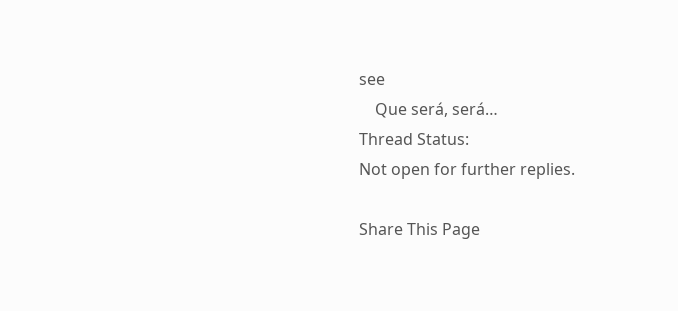see
    Que será, será…
Thread Status:
Not open for further replies.

Share This Page